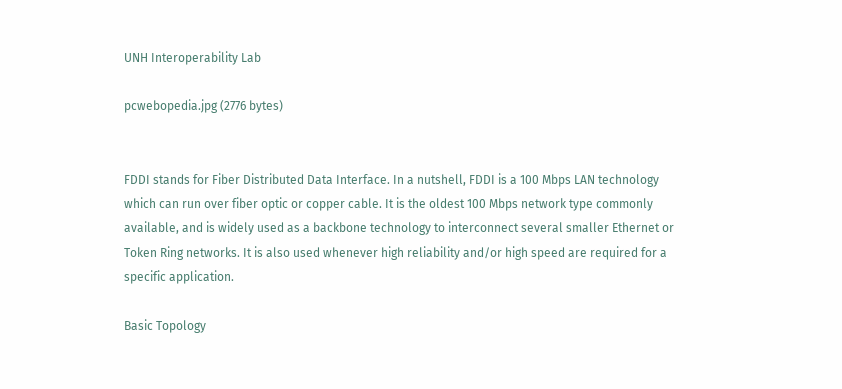UNH Interoperability Lab

pcwebopedia.jpg (2776 bytes)


FDDI stands for Fiber Distributed Data Interface. In a nutshell, FDDI is a 100 Mbps LAN technology which can run over fiber optic or copper cable. It is the oldest 100 Mbps network type commonly available, and is widely used as a backbone technology to interconnect several smaller Ethernet or Token Ring networks. It is also used whenever high reliability and/or high speed are required for a specific application.

Basic Topology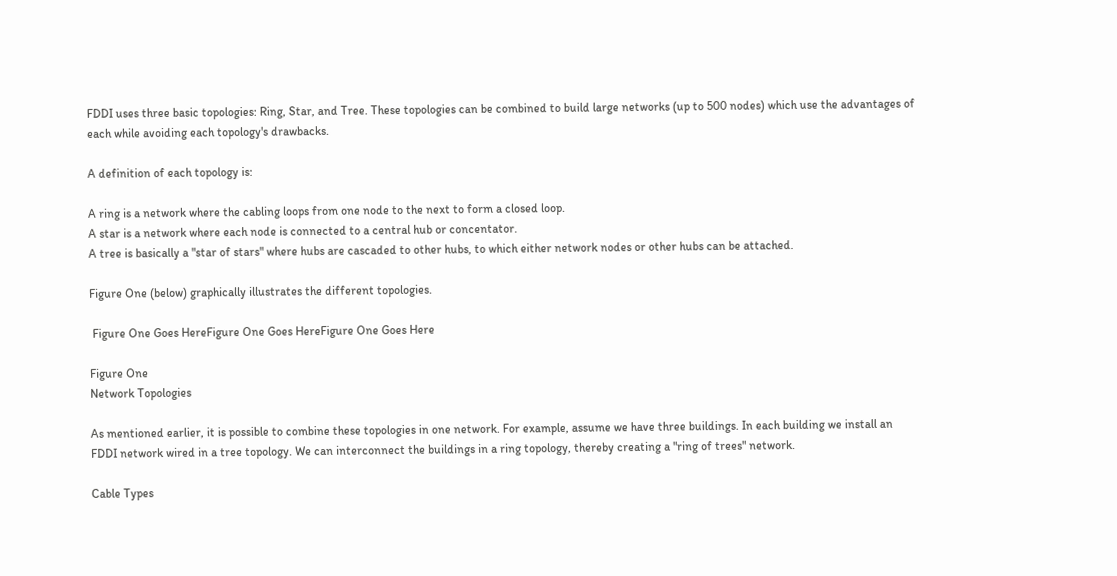FDDI uses three basic topologies: Ring, Star, and Tree. These topologies can be combined to build large networks (up to 500 nodes) which use the advantages of each while avoiding each topology's drawbacks.

A definition of each topology is:

A ring is a network where the cabling loops from one node to the next to form a closed loop.
A star is a network where each node is connected to a central hub or concentator.
A tree is basically a "star of stars" where hubs are cascaded to other hubs, to which either network nodes or other hubs can be attached.

Figure One (below) graphically illustrates the different topologies.

 Figure One Goes HereFigure One Goes HereFigure One Goes Here

Figure One
Network Topologies

As mentioned earlier, it is possible to combine these topologies in one network. For example, assume we have three buildings. In each building we install an FDDI network wired in a tree topology. We can interconnect the buildings in a ring topology, thereby creating a "ring of trees" network.

Cable Types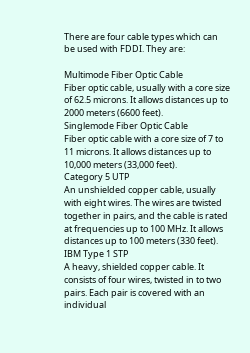There are four cable types which can be used with FDDI. They are:

Multimode Fiber Optic Cable
Fiber optic cable, usually with a core size of 62.5 microns. It allows distances up to 2000 meters (6600 feet).
Singlemode Fiber Optic Cable
Fiber optic cable with a core size of 7 to 11 microns. It allows distances up to 10,000 meters (33,000 feet).
Category 5 UTP
An unshielded copper cable, usually with eight wires. The wires are twisted together in pairs, and the cable is rated at frequencies up to 100 MHz. It allows distances up to 100 meters (330 feet).
IBM Type 1 STP
A heavy, shielded copper cable. It consists of four wires, twisted in to two pairs. Each pair is covered with an individual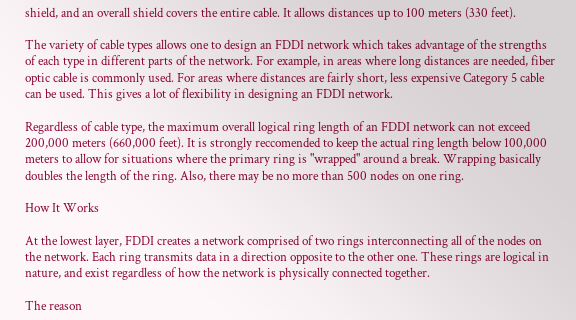shield, and an overall shield covers the entire cable. It allows distances up to 100 meters (330 feet).

The variety of cable types allows one to design an FDDI network which takes advantage of the strengths of each type in different parts of the network. For example, in areas where long distances are needed, fiber optic cable is commonly used. For areas where distances are fairly short, less expensive Category 5 cable can be used. This gives a lot of flexibility in designing an FDDI network.

Regardless of cable type, the maximum overall logical ring length of an FDDI network can not exceed 200,000 meters (660,000 feet). It is strongly reccomended to keep the actual ring length below 100,000 meters to allow for situations where the primary ring is "wrapped" around a break. Wrapping basically doubles the length of the ring. Also, there may be no more than 500 nodes on one ring.

How It Works

At the lowest layer, FDDI creates a network comprised of two rings interconnecting all of the nodes on the network. Each ring transmits data in a direction opposite to the other one. These rings are logical in nature, and exist regardless of how the network is physically connected together.

The reason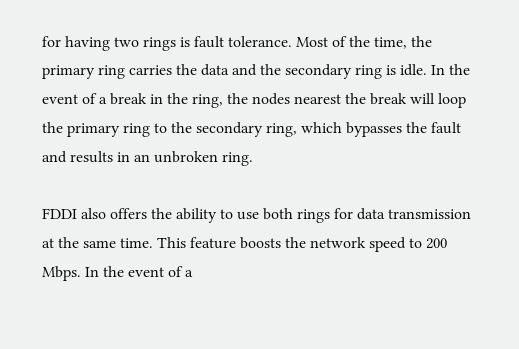for having two rings is fault tolerance. Most of the time, the primary ring carries the data and the secondary ring is idle. In the event of a break in the ring, the nodes nearest the break will loop the primary ring to the secondary ring, which bypasses the fault and results in an unbroken ring.

FDDI also offers the ability to use both rings for data transmission at the same time. This feature boosts the network speed to 200 Mbps. In the event of a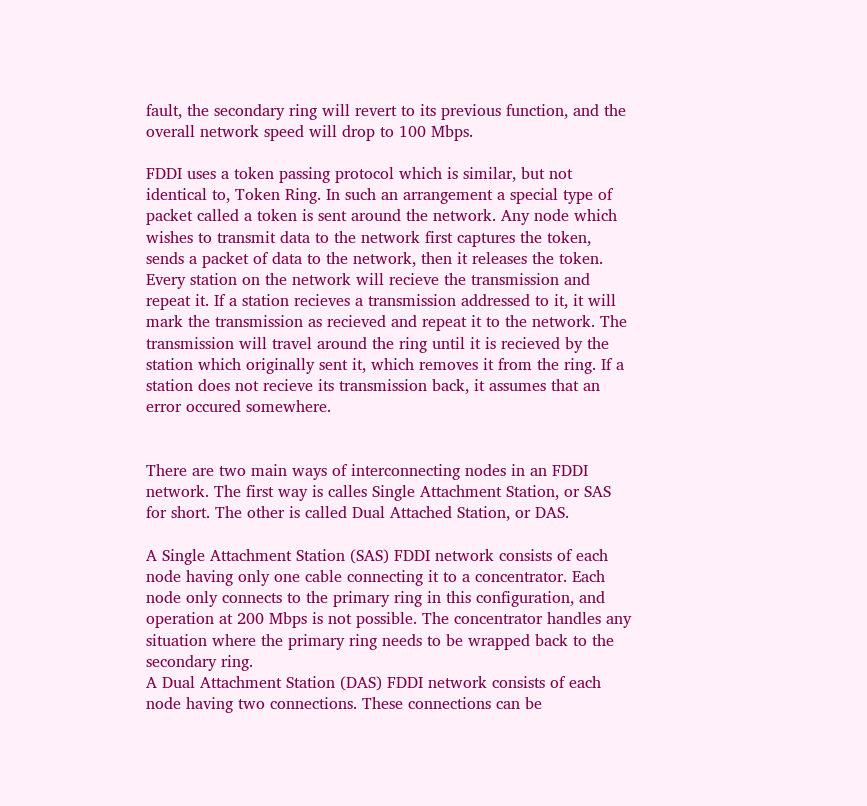fault, the secondary ring will revert to its previous function, and the overall network speed will drop to 100 Mbps.

FDDI uses a token passing protocol which is similar, but not identical to, Token Ring. In such an arrangement a special type of packet called a token is sent around the network. Any node which wishes to transmit data to the network first captures the token, sends a packet of data to the network, then it releases the token. Every station on the network will recieve the transmission and repeat it. If a station recieves a transmission addressed to it, it will mark the transmission as recieved and repeat it to the network. The transmission will travel around the ring until it is recieved by the station which originally sent it, which removes it from the ring. If a station does not recieve its transmission back, it assumes that an error occured somewhere.


There are two main ways of interconnecting nodes in an FDDI network. The first way is calles Single Attachment Station, or SAS for short. The other is called Dual Attached Station, or DAS.

A Single Attachment Station (SAS) FDDI network consists of each node having only one cable connecting it to a concentrator. Each node only connects to the primary ring in this configuration, and operation at 200 Mbps is not possible. The concentrator handles any situation where the primary ring needs to be wrapped back to the secondary ring.
A Dual Attachment Station (DAS) FDDI network consists of each node having two connections. These connections can be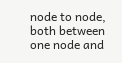node to node, both between one node and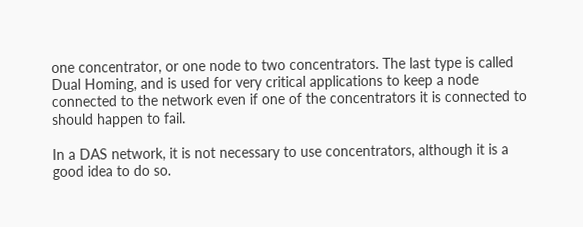one concentrator, or one node to two concentrators. The last type is called Dual Homing, and is used for very critical applications to keep a node connected to the network even if one of the concentrators it is connected to should happen to fail.

In a DAS network, it is not necessary to use concentrators, although it is a good idea to do so.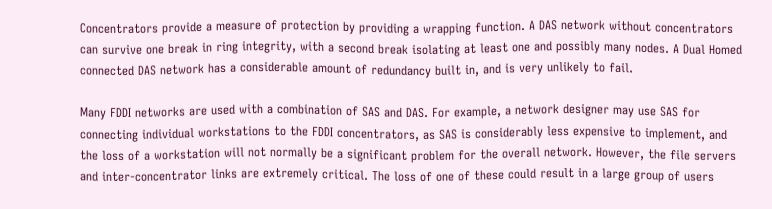Concentrators provide a measure of protection by providing a wrapping function. A DAS network without concentrators can survive one break in ring integrity, with a second break isolating at least one and possibly many nodes. A Dual Homed connected DAS network has a considerable amount of redundancy built in, and is very unlikely to fail.

Many FDDI networks are used with a combination of SAS and DAS. For example, a network designer may use SAS for connecting individual workstations to the FDDI concentrators, as SAS is considerably less expensive to implement, and the loss of a workstation will not normally be a significant problem for the overall network. However, the file servers and inter-concentrator links are extremely critical. The loss of one of these could result in a large group of users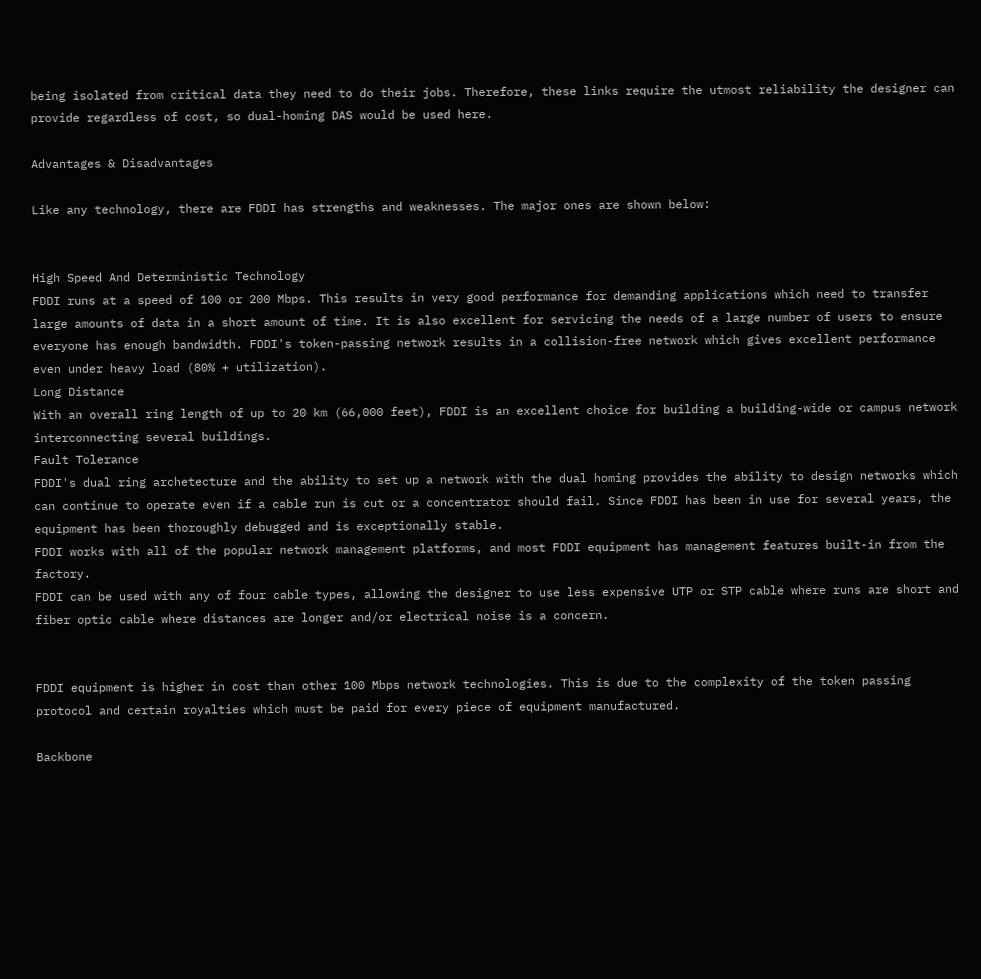being isolated from critical data they need to do their jobs. Therefore, these links require the utmost reliability the designer can provide regardless of cost, so dual-homing DAS would be used here.

Advantages & Disadvantages

Like any technology, there are FDDI has strengths and weaknesses. The major ones are shown below:


High Speed And Deterministic Technology
FDDI runs at a speed of 100 or 200 Mbps. This results in very good performance for demanding applications which need to transfer large amounts of data in a short amount of time. It is also excellent for servicing the needs of a large number of users to ensure everyone has enough bandwidth. FDDI's token-passing network results in a collision-free network which gives excellent performance even under heavy load (80% + utilization).
Long Distance
With an overall ring length of up to 20 km (66,000 feet), FDDI is an excellent choice for building a building-wide or campus network interconnecting several buildings.
Fault Tolerance
FDDI's dual ring archetecture and the ability to set up a network with the dual homing provides the ability to design networks which can continue to operate even if a cable run is cut or a concentrator should fail. Since FDDI has been in use for several years, the equipment has been thoroughly debugged and is exceptionally stable.
FDDI works with all of the popular network management platforms, and most FDDI equipment has management features built-in from the factory.
FDDI can be used with any of four cable types, allowing the designer to use less expensive UTP or STP cable where runs are short and fiber optic cable where distances are longer and/or electrical noise is a concern.


FDDI equipment is higher in cost than other 100 Mbps network technologies. This is due to the complexity of the token passing protocol and certain royalties which must be paid for every piece of equipment manufactured.

Backbone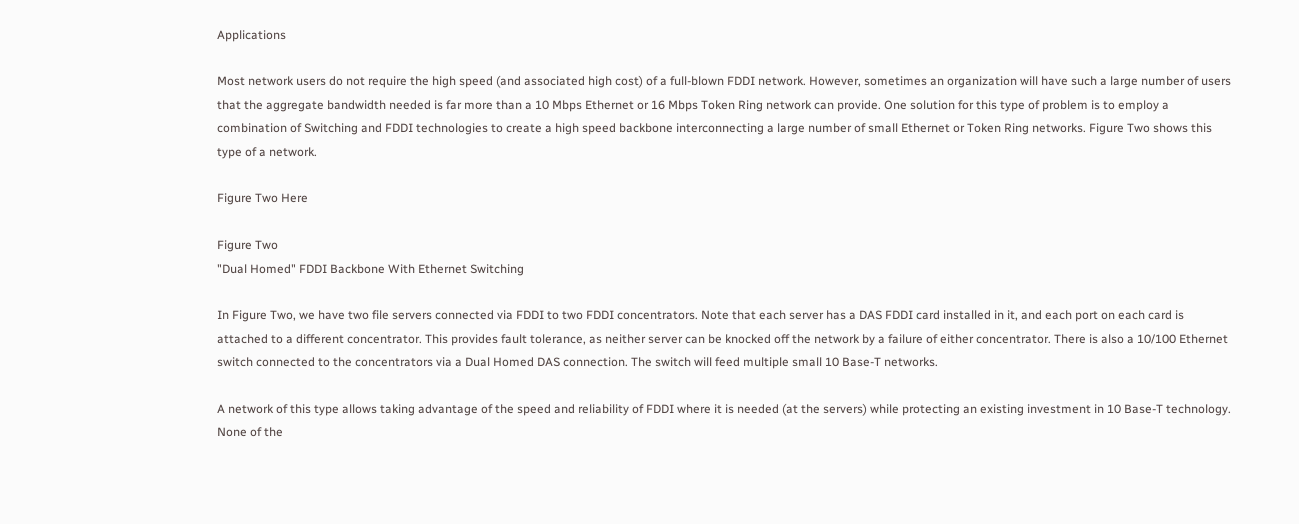Applications

Most network users do not require the high speed (and associated high cost) of a full-blown FDDI network. However, sometimes an organization will have such a large number of users that the aggregate bandwidth needed is far more than a 10 Mbps Ethernet or 16 Mbps Token Ring network can provide. One solution for this type of problem is to employ a combination of Switching and FDDI technologies to create a high speed backbone interconnecting a large number of small Ethernet or Token Ring networks. Figure Two shows this type of a network.

Figure Two Here

Figure Two
"Dual Homed" FDDI Backbone With Ethernet Switching

In Figure Two, we have two file servers connected via FDDI to two FDDI concentrators. Note that each server has a DAS FDDI card installed in it, and each port on each card is attached to a different concentrator. This provides fault tolerance, as neither server can be knocked off the network by a failure of either concentrator. There is also a 10/100 Ethernet switch connected to the concentrators via a Dual Homed DAS connection. The switch will feed multiple small 10 Base-T networks.

A network of this type allows taking advantage of the speed and reliability of FDDI where it is needed (at the servers) while protecting an existing investment in 10 Base-T technology. None of the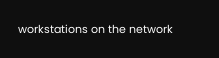workstations on the network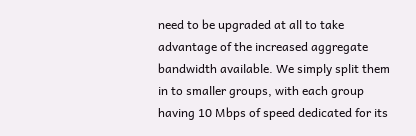need to be upgraded at all to take advantage of the increased aggregate bandwidth available. We simply split them in to smaller groups, with each group having 10 Mbps of speed dedicated for its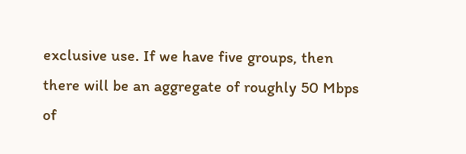exclusive use. If we have five groups, then there will be an aggregate of roughly 50 Mbps of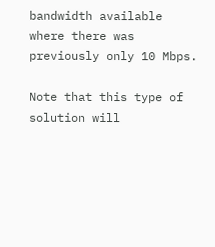bandwidth available where there was previously only 10 Mbps.

Note that this type of solution will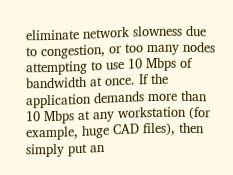eliminate network slowness due to congestion, or too many nodes attempting to use 10 Mbps of bandwidth at once. If the application demands more than 10 Mbps at any workstation (for example, huge CAD files), then simply put an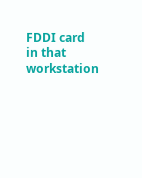FDDI card in that workstation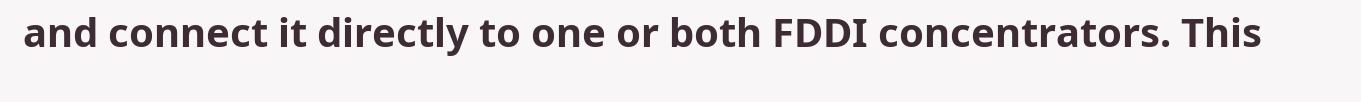and connect it directly to one or both FDDI concentrators. This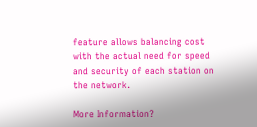feature allows balancing cost with the actual need for speed and security of each station on the network.

More Information?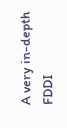A very in-depth FDDI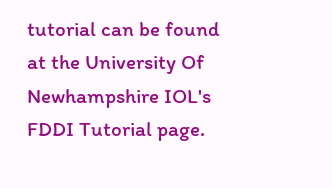tutorial can be found at the University Of Newhampshire IOL's FDDI Tutorial page.